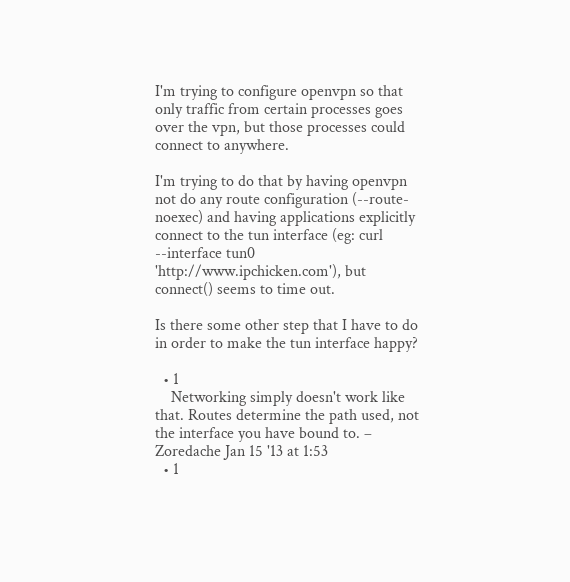I'm trying to configure openvpn so that only traffic from certain processes goes over the vpn, but those processes could connect to anywhere.

I'm trying to do that by having openvpn not do any route configuration (--route-noexec) and having applications explicitly connect to the tun interface (eg: curl --interface tun0 'http://www.ipchicken.com'), but connect() seems to time out.

Is there some other step that I have to do in order to make the tun interface happy?

  • 1
    Networking simply doesn't work like that. Routes determine the path used, not the interface you have bound to. – Zoredache Jan 15 '13 at 1:53
  • 1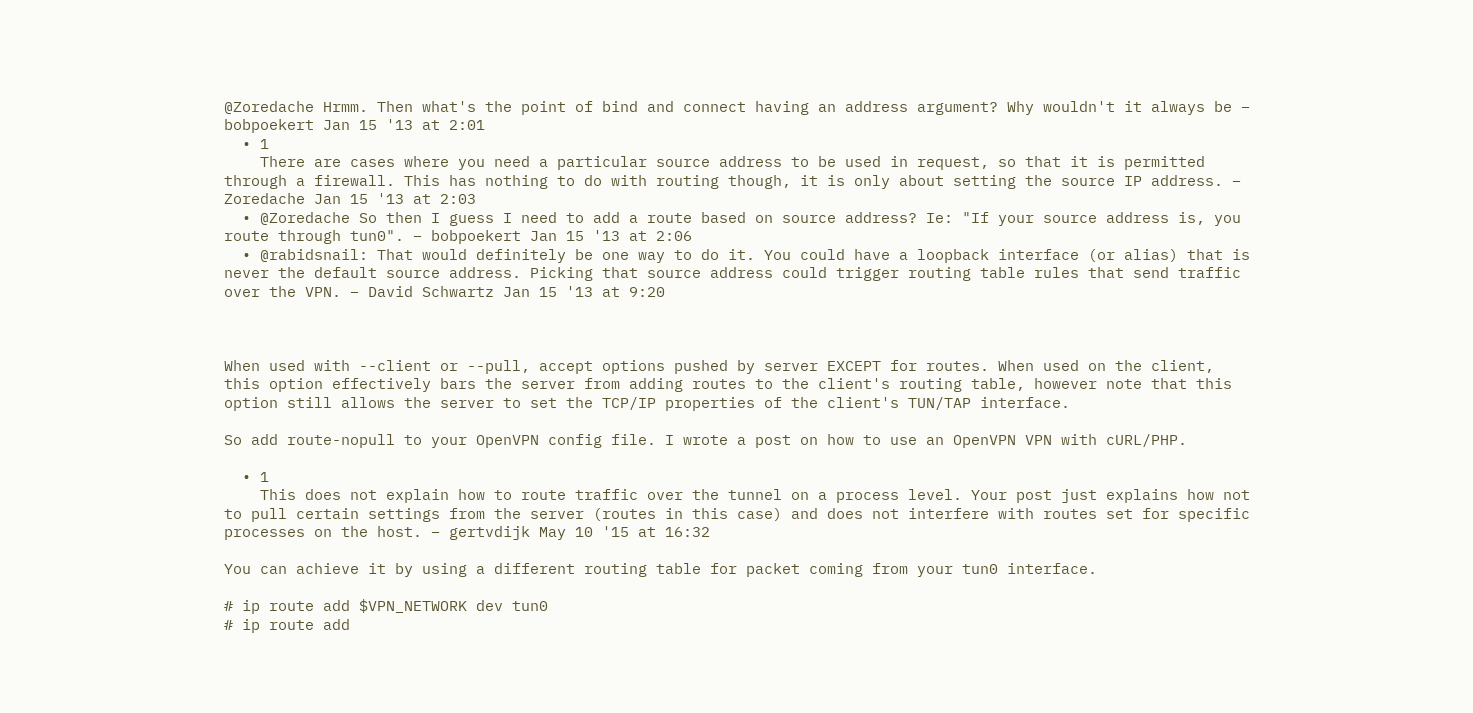@Zoredache Hrmm. Then what's the point of bind and connect having an address argument? Why wouldn't it always be – bobpoekert Jan 15 '13 at 2:01
  • 1
    There are cases where you need a particular source address to be used in request, so that it is permitted through a firewall. This has nothing to do with routing though, it is only about setting the source IP address. – Zoredache Jan 15 '13 at 2:03
  • @Zoredache So then I guess I need to add a route based on source address? Ie: "If your source address is, you route through tun0". – bobpoekert Jan 15 '13 at 2:06
  • @rabidsnail: That would definitely be one way to do it. You could have a loopback interface (or alias) that is never the default source address. Picking that source address could trigger routing table rules that send traffic over the VPN. – David Schwartz Jan 15 '13 at 9:20



When used with --client or --pull, accept options pushed by server EXCEPT for routes. When used on the client, this option effectively bars the server from adding routes to the client's routing table, however note that this option still allows the server to set the TCP/IP properties of the client's TUN/TAP interface.

So add route-nopull to your OpenVPN config file. I wrote a post on how to use an OpenVPN VPN with cURL/PHP.

  • 1
    This does not explain how to route traffic over the tunnel on a process level. Your post just explains how not to pull certain settings from the server (routes in this case) and does not interfere with routes set for specific processes on the host. – gertvdijk May 10 '15 at 16:32

You can achieve it by using a different routing table for packet coming from your tun0 interface.

# ip route add $VPN_NETWORK dev tun0
# ip route add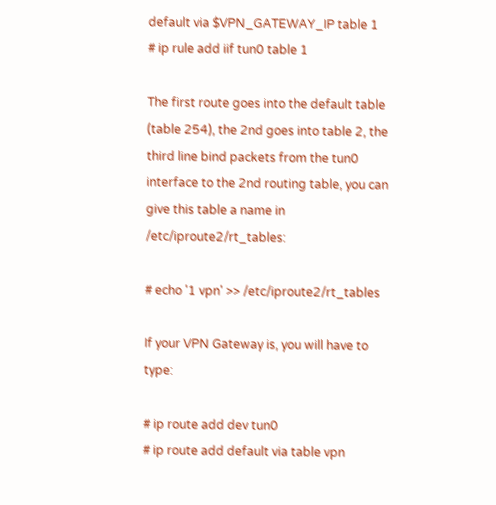default via $VPN_GATEWAY_IP table 1
# ip rule add iif tun0 table 1

The first route goes into the default table (table 254), the 2nd goes into table 2, the third line bind packets from the tun0 interface to the 2nd routing table, you can give this table a name in /etc/iproute2/rt_tables:

# echo '1 vpn' >> /etc/iproute2/rt_tables

If your VPN Gateway is, you will have to type:

# ip route add dev tun0
# ip route add default via table vpn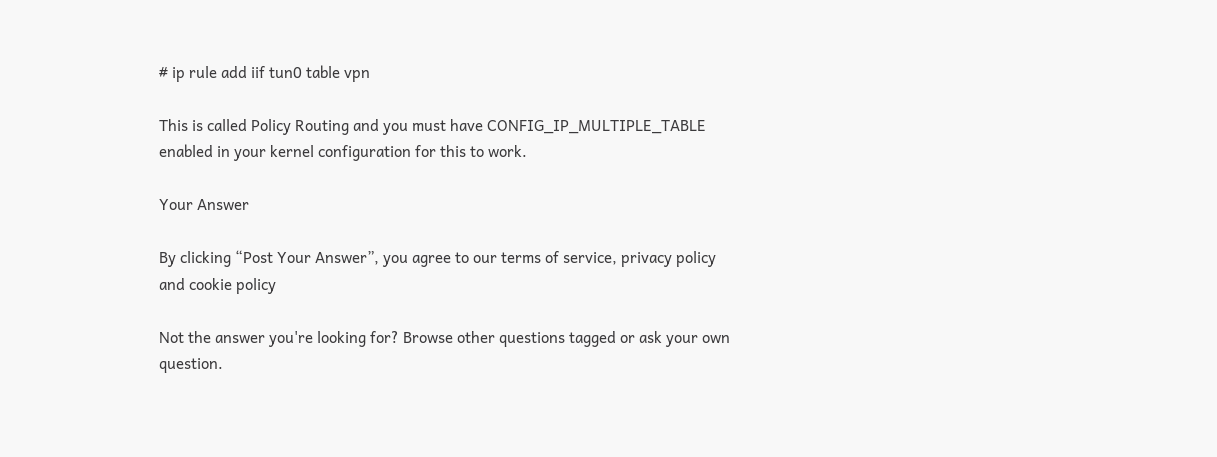# ip rule add iif tun0 table vpn

This is called Policy Routing and you must have CONFIG_IP_MULTIPLE_TABLE enabled in your kernel configuration for this to work.

Your Answer

By clicking “Post Your Answer”, you agree to our terms of service, privacy policy and cookie policy

Not the answer you're looking for? Browse other questions tagged or ask your own question.